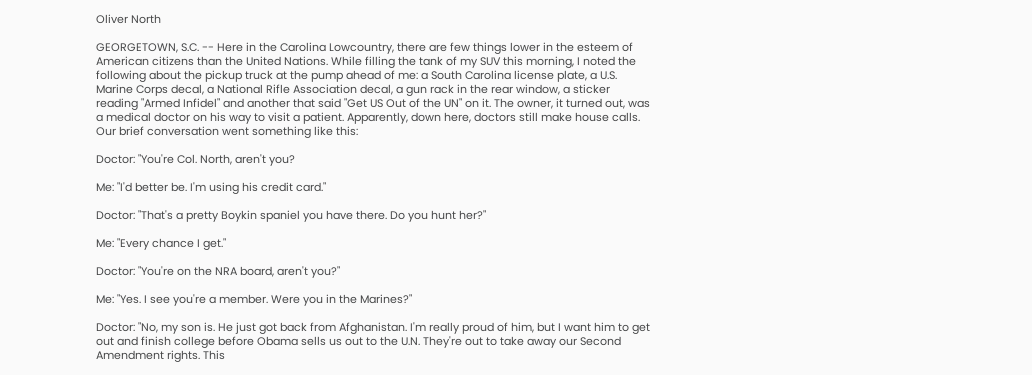Oliver North

GEORGETOWN, S.C. -- Here in the Carolina Lowcountry, there are few things lower in the esteem of American citizens than the United Nations. While filling the tank of my SUV this morning, I noted the following about the pickup truck at the pump ahead of me: a South Carolina license plate, a U.S. Marine Corps decal, a National Rifle Association decal, a gun rack in the rear window, a sticker reading "Armed Infidel" and another that said "Get US Out of the UN" on it. The owner, it turned out, was a medical doctor on his way to visit a patient. Apparently, down here, doctors still make house calls. Our brief conversation went something like this:

Doctor: "You're Col. North, aren't you?

Me: "I'd better be. I'm using his credit card."

Doctor: "That's a pretty Boykin spaniel you have there. Do you hunt her?"

Me: "Every chance I get."

Doctor: "You're on the NRA board, aren't you?"

Me: "Yes. I see you're a member. Were you in the Marines?"

Doctor: "No, my son is. He just got back from Afghanistan. I'm really proud of him, but I want him to get out and finish college before Obama sells us out to the U.N. They're out to take away our Second Amendment rights. This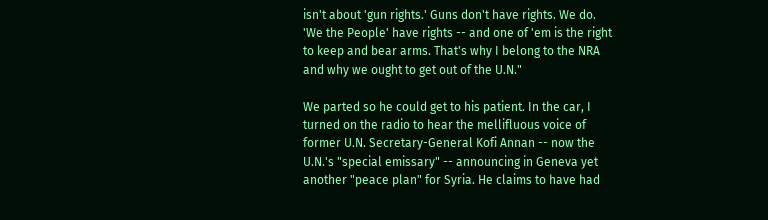isn't about 'gun rights.' Guns don't have rights. We do. 'We the People' have rights -- and one of 'em is the right to keep and bear arms. That's why I belong to the NRA and why we ought to get out of the U.N."

We parted so he could get to his patient. In the car, I turned on the radio to hear the mellifluous voice of former U.N. Secretary-General Kofi Annan -- now the U.N.'s "special emissary" -- announcing in Geneva yet another "peace plan" for Syria. He claims to have had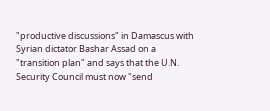"productive discussions" in Damascus with Syrian dictator Bashar Assad on a "transition plan" and says that the U.N. Security Council must now "send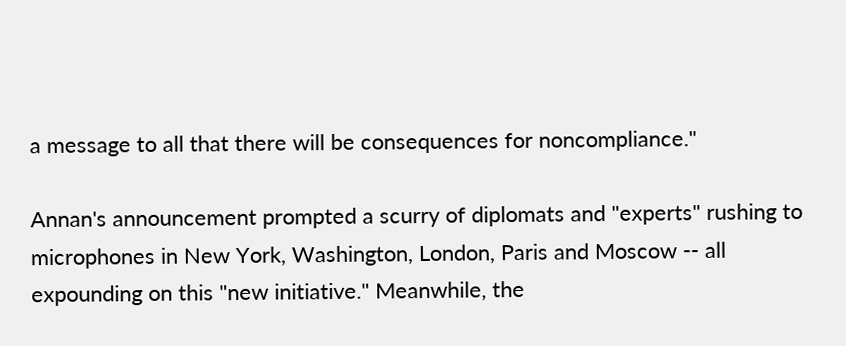a message to all that there will be consequences for noncompliance."

Annan's announcement prompted a scurry of diplomats and "experts" rushing to microphones in New York, Washington, London, Paris and Moscow -- all expounding on this "new initiative." Meanwhile, the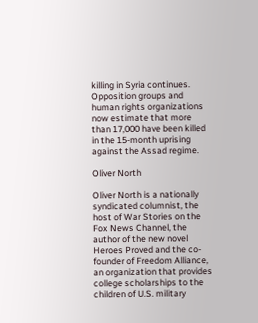killing in Syria continues. Opposition groups and human rights organizations now estimate that more than 17,000 have been killed in the 15-month uprising against the Assad regime.

Oliver North

Oliver North is a nationally syndicated columnist, the host of War Stories on the Fox News Channel, the author of the new novel Heroes Proved and the co-founder of Freedom Alliance, an organization that provides college scholarships to the children of U.S. military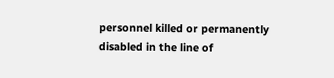personnel killed or permanently disabled in the line of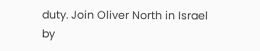duty. Join Oliver North in Israel by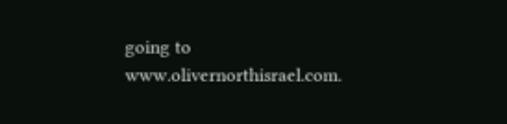going to www.olivernorthisrael.com.